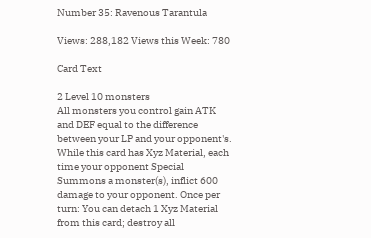Number 35: Ravenous Tarantula

Views: 288,182 Views this Week: 780

Card Text

2 Level 10 monsters
All monsters you control gain ATK and DEF equal to the difference between your LP and your opponent's. While this card has Xyz Material, each time your opponent Special Summons a monster(s), inflict 600 damage to your opponent. Once per turn: You can detach 1 Xyz Material from this card; destroy all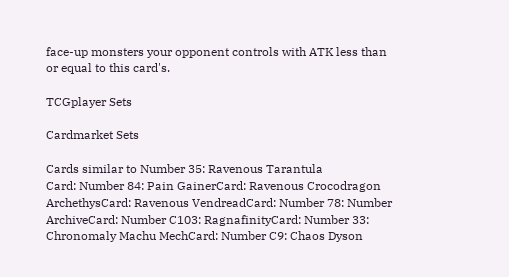face-up monsters your opponent controls with ATK less than or equal to this card's.

TCGplayer Sets

Cardmarket Sets

Cards similar to Number 35: Ravenous Tarantula
Card: Number 84: Pain GainerCard: Ravenous Crocodragon ArchethysCard: Ravenous VendreadCard: Number 78: Number ArchiveCard: Number C103: RagnafinityCard: Number 33: Chronomaly Machu MechCard: Number C9: Chaos Dyson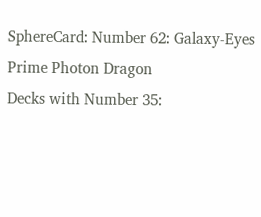SphereCard: Number 62: Galaxy-Eyes Prime Photon Dragon
Decks with Number 35: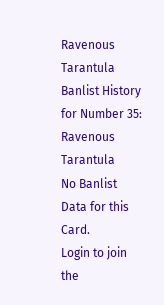Ravenous Tarantula
Banlist History for Number 35: Ravenous Tarantula
No Banlist Data for this Card.
Login to join the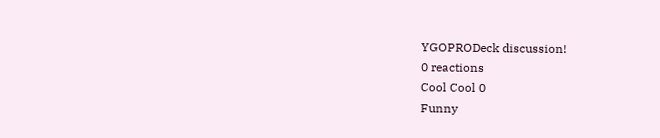YGOPRODeck discussion!
0 reactions
Cool Cool 0
Funny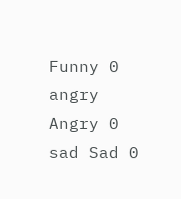Funny 0
angry Angry 0
sad Sad 0